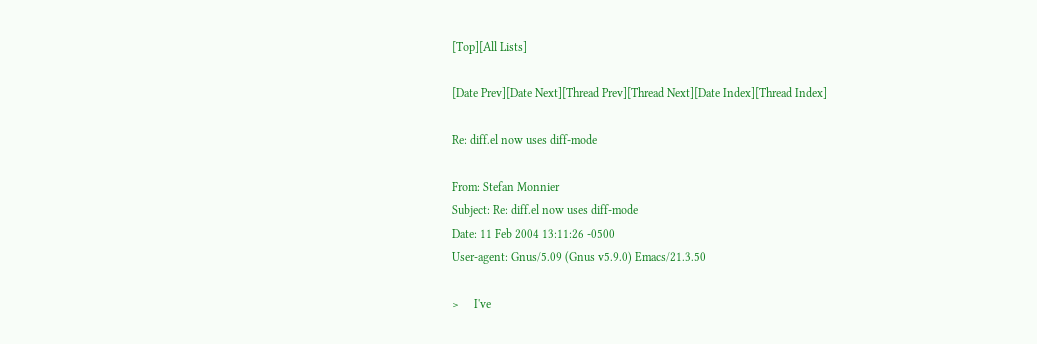[Top][All Lists]

[Date Prev][Date Next][Thread Prev][Thread Next][Date Index][Thread Index]

Re: diff.el now uses diff-mode

From: Stefan Monnier
Subject: Re: diff.el now uses diff-mode
Date: 11 Feb 2004 13:11:26 -0500
User-agent: Gnus/5.09 (Gnus v5.9.0) Emacs/21.3.50

>     I've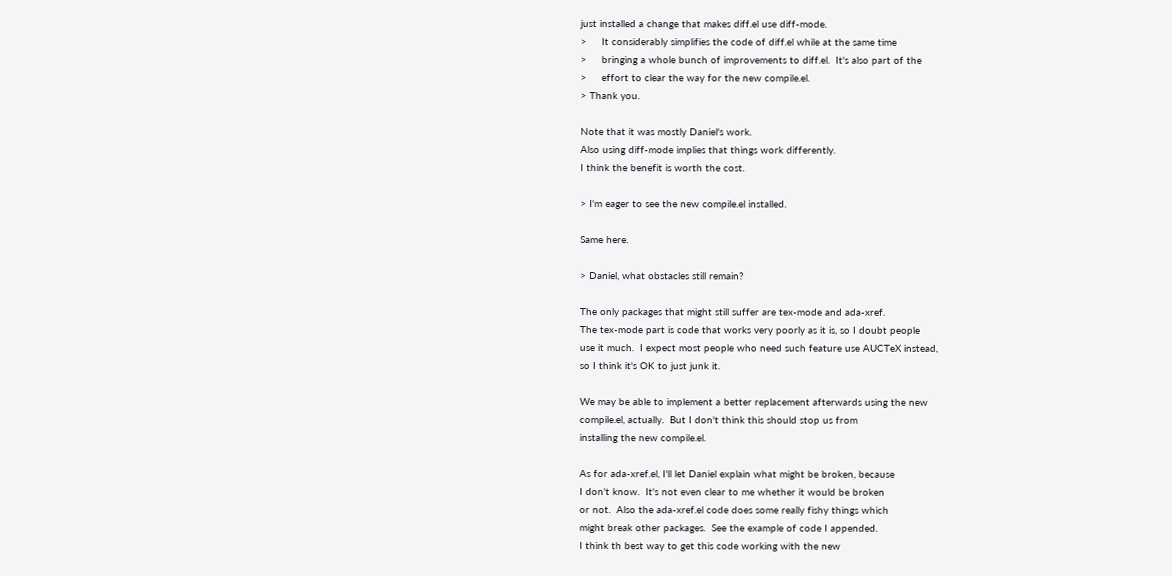just installed a change that makes diff.el use diff-mode.
>     It considerably simplifies the code of diff.el while at the same time
>     bringing a whole bunch of improvements to diff.el.  It's also part of the
>     effort to clear the way for the new compile.el.
> Thank you.

Note that it was mostly Daniel's work.
Also using diff-mode implies that things work differently.
I think the benefit is worth the cost.

> I'm eager to see the new compile.el installed.

Same here.

> Daniel, what obstacles still remain?

The only packages that might still suffer are tex-mode and ada-xref.
The tex-mode part is code that works very poorly as it is, so I doubt people
use it much.  I expect most people who need such feature use AUCTeX instead,
so I think it's OK to just junk it.

We may be able to implement a better replacement afterwards using the new
compile.el, actually.  But I don't think this should stop us from
installing the new compile.el.

As for ada-xref.el, I'll let Daniel explain what might be broken, because
I don't know.  It's not even clear to me whether it would be broken
or not.  Also the ada-xref.el code does some really fishy things which
might break other packages.  See the example of code I appended.
I think th best way to get this code working with the new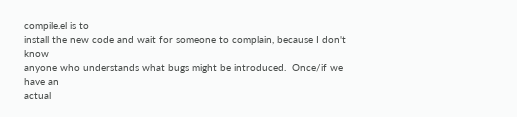compile.el is to
install the new code and wait for someone to complain, because I don't know
anyone who understands what bugs might be introduced.  Once/if we have an
actual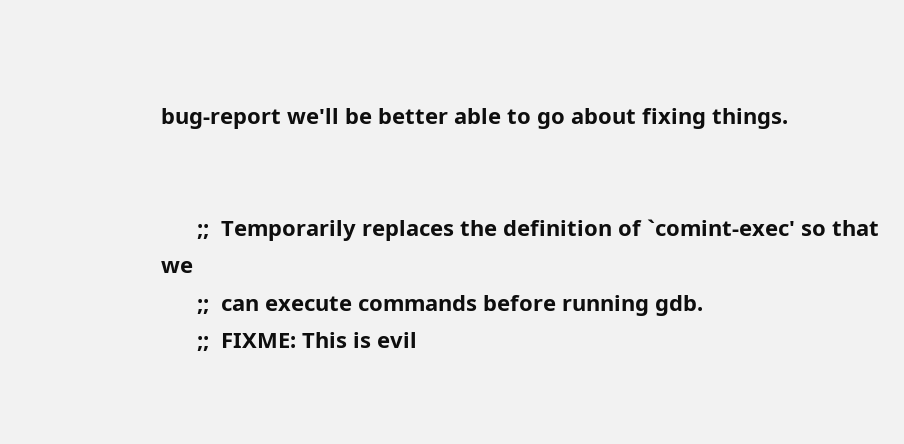bug-report we'll be better able to go about fixing things.


      ;;  Temporarily replaces the definition of `comint-exec' so that we
      ;;  can execute commands before running gdb.
      ;;  FIXME: This is evil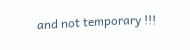and not temporary !!!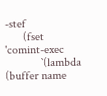-stef
      (fset 'comint-exec
            `(lambda (buffer name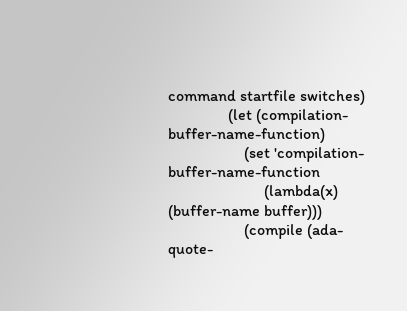command startfile switches)
               (let (compilation-buffer-name-function)
                   (set 'compilation-buffer-name-function
                        (lambda(x) (buffer-name buffer)))
                   (compile (ada-quote-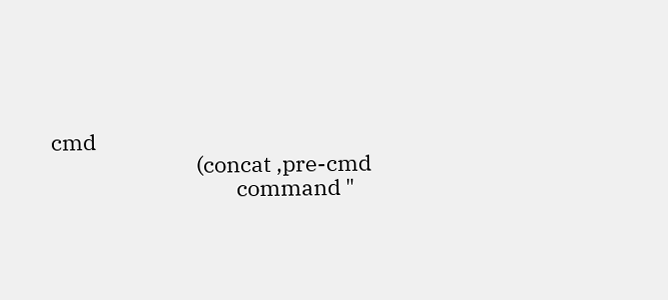cmd
                             (concat ,pre-cmd
                                     command "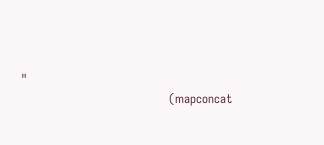"
                                     (mapconcat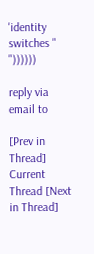'identity switches " "))))))

reply via email to

[Prev in Thread] Current Thread [Next in Thread]